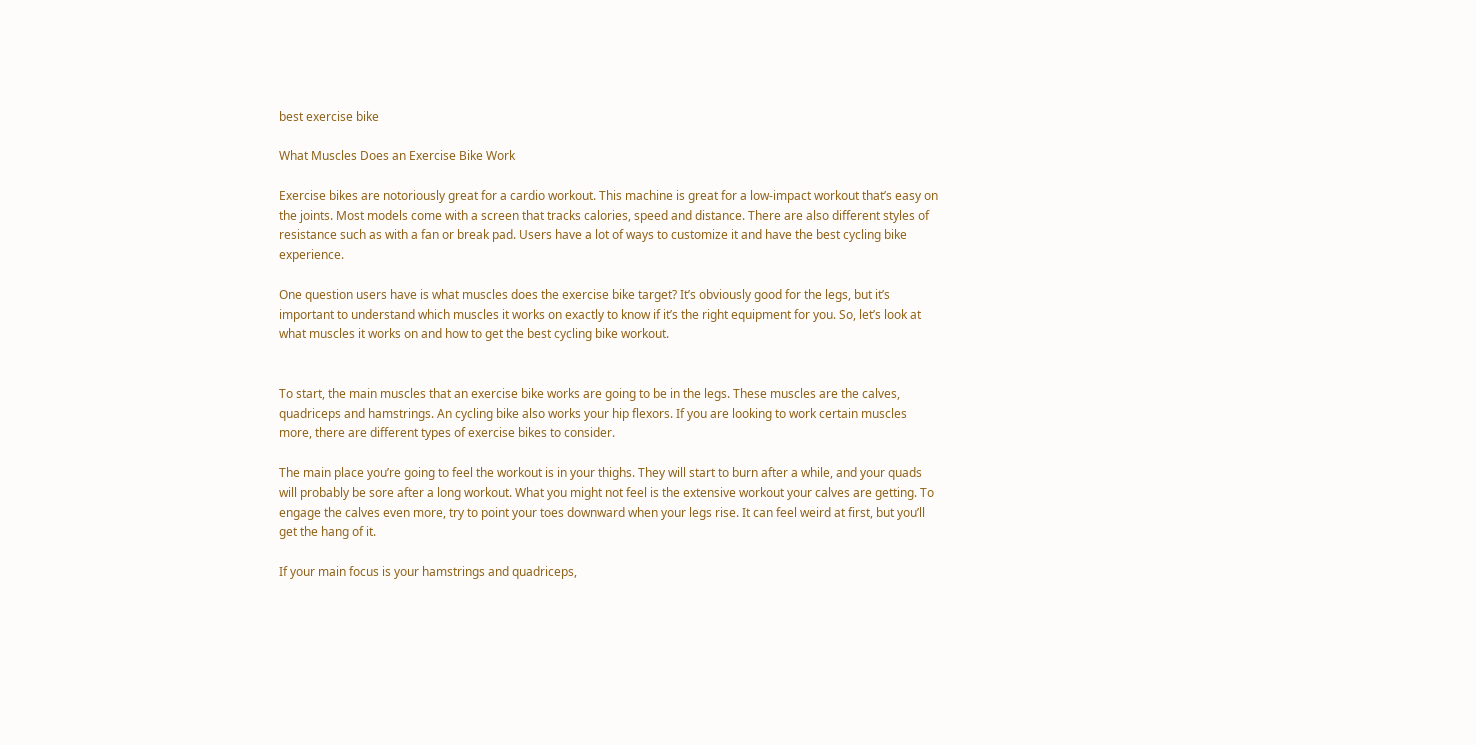best exercise bike

What Muscles Does an Exercise Bike Work

Exercise bikes are notoriously great for a cardio workout. This machine is great for a low-impact workout that’s easy on the joints. Most models come with a screen that tracks calories, speed and distance. There are also different styles of resistance such as with a fan or break pad. Users have a lot of ways to customize it and have the best cycling bike experience.

One question users have is what muscles does the exercise bike target? It’s obviously good for the legs, but it’s important to understand which muscles it works on exactly to know if it’s the right equipment for you. So, let’s look at what muscles it works on and how to get the best cycling bike workout.


To start, the main muscles that an exercise bike works are going to be in the legs. These muscles are the calves, quadriceps and hamstrings. An cycling bike also works your hip flexors. If you are looking to work certain muscles more, there are different types of exercise bikes to consider.

The main place you’re going to feel the workout is in your thighs. They will start to burn after a while, and your quads will probably be sore after a long workout. What you might not feel is the extensive workout your calves are getting. To engage the calves even more, try to point your toes downward when your legs rise. It can feel weird at first, but you’ll get the hang of it.

If your main focus is your hamstrings and quadriceps,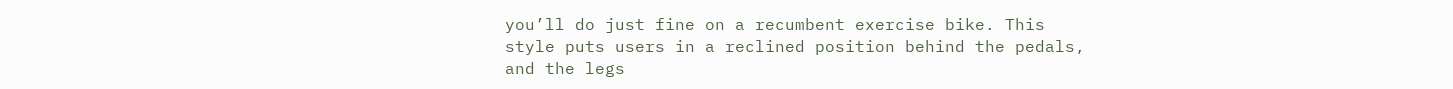you’ll do just fine on a recumbent exercise bike. This style puts users in a reclined position behind the pedals, and the legs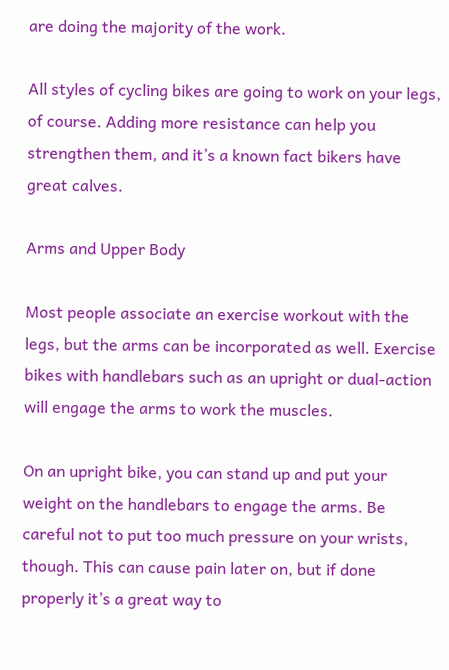are doing the majority of the work.

All styles of cycling bikes are going to work on your legs, of course. Adding more resistance can help you strengthen them, and it’s a known fact bikers have great calves.

Arms and Upper Body

Most people associate an exercise workout with the legs, but the arms can be incorporated as well. Exercise bikes with handlebars such as an upright or dual-action will engage the arms to work the muscles.

On an upright bike, you can stand up and put your weight on the handlebars to engage the arms. Be careful not to put too much pressure on your wrists, though. This can cause pain later on, but if done properly it’s a great way to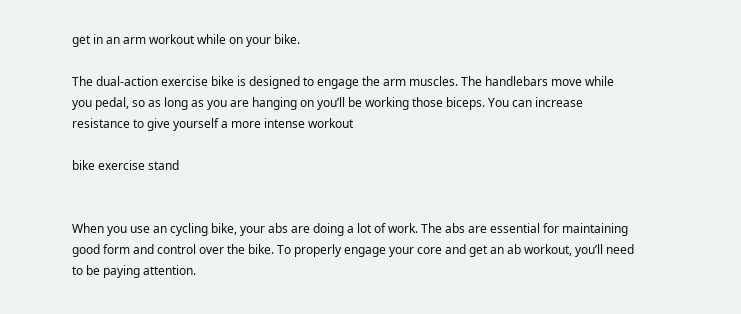get in an arm workout while on your bike.

The dual-action exercise bike is designed to engage the arm muscles. The handlebars move while you pedal, so as long as you are hanging on you’ll be working those biceps. You can increase resistance to give yourself a more intense workout

bike exercise stand


When you use an cycling bike, your abs are doing a lot of work. The abs are essential for maintaining good form and control over the bike. To properly engage your core and get an ab workout, you’ll need to be paying attention.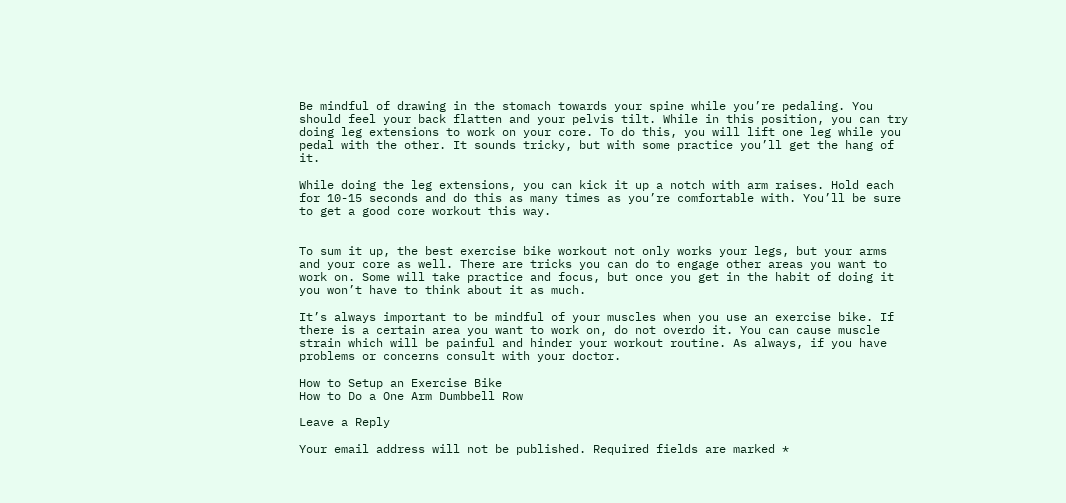Be mindful of drawing in the stomach towards your spine while you’re pedaling. You should feel your back flatten and your pelvis tilt. While in this position, you can try doing leg extensions to work on your core. To do this, you will lift one leg while you pedal with the other. It sounds tricky, but with some practice you’ll get the hang of it.

While doing the leg extensions, you can kick it up a notch with arm raises. Hold each for 10-15 seconds and do this as many times as you’re comfortable with. You’ll be sure to get a good core workout this way.


To sum it up, the best exercise bike workout not only works your legs, but your arms and your core as well. There are tricks you can do to engage other areas you want to work on. Some will take practice and focus, but once you get in the habit of doing it you won’t have to think about it as much.

It’s always important to be mindful of your muscles when you use an exercise bike. If there is a certain area you want to work on, do not overdo it. You can cause muscle strain which will be painful and hinder your workout routine. As always, if you have problems or concerns consult with your doctor.

How to Setup an Exercise Bike
How to Do a One Arm Dumbbell Row

Leave a Reply

Your email address will not be published. Required fields are marked *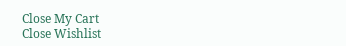Close My Cart
Close Wishlist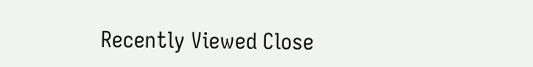Recently Viewed Close